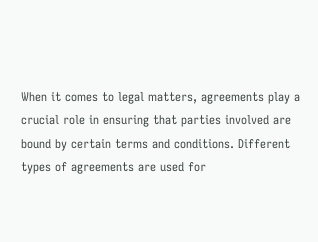When it comes to legal matters, agreements play a crucial role in ensuring that parties involved are bound by certain terms and conditions. Different types of agreements are used for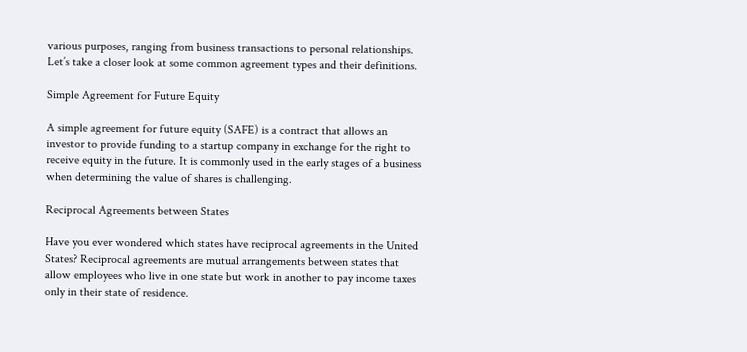various purposes, ranging from business transactions to personal relationships. Let’s take a closer look at some common agreement types and their definitions.

Simple Agreement for Future Equity

A simple agreement for future equity (SAFE) is a contract that allows an investor to provide funding to a startup company in exchange for the right to receive equity in the future. It is commonly used in the early stages of a business when determining the value of shares is challenging.

Reciprocal Agreements between States

Have you ever wondered which states have reciprocal agreements in the United States? Reciprocal agreements are mutual arrangements between states that allow employees who live in one state but work in another to pay income taxes only in their state of residence.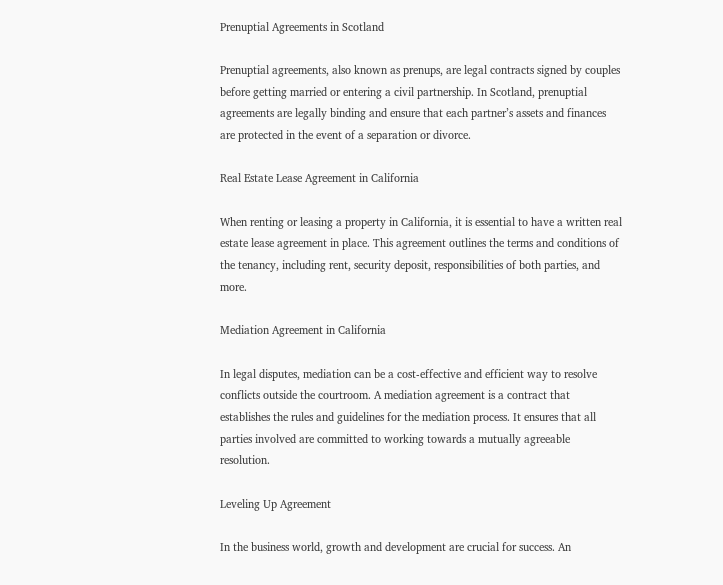Prenuptial Agreements in Scotland

Prenuptial agreements, also known as prenups, are legal contracts signed by couples before getting married or entering a civil partnership. In Scotland, prenuptial agreements are legally binding and ensure that each partner’s assets and finances are protected in the event of a separation or divorce.

Real Estate Lease Agreement in California

When renting or leasing a property in California, it is essential to have a written real estate lease agreement in place. This agreement outlines the terms and conditions of the tenancy, including rent, security deposit, responsibilities of both parties, and more.

Mediation Agreement in California

In legal disputes, mediation can be a cost-effective and efficient way to resolve conflicts outside the courtroom. A mediation agreement is a contract that establishes the rules and guidelines for the mediation process. It ensures that all parties involved are committed to working towards a mutually agreeable resolution.

Leveling Up Agreement

In the business world, growth and development are crucial for success. An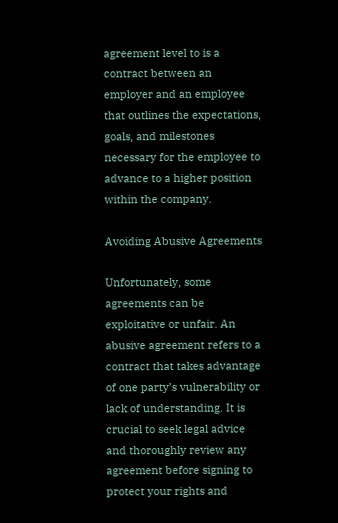agreement level to is a contract between an employer and an employee that outlines the expectations, goals, and milestones necessary for the employee to advance to a higher position within the company.

Avoiding Abusive Agreements

Unfortunately, some agreements can be exploitative or unfair. An abusive agreement refers to a contract that takes advantage of one party’s vulnerability or lack of understanding. It is crucial to seek legal advice and thoroughly review any agreement before signing to protect your rights and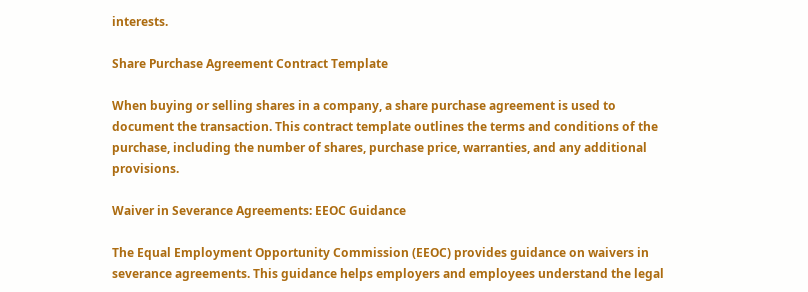interests.

Share Purchase Agreement Contract Template

When buying or selling shares in a company, a share purchase agreement is used to document the transaction. This contract template outlines the terms and conditions of the purchase, including the number of shares, purchase price, warranties, and any additional provisions.

Waiver in Severance Agreements: EEOC Guidance

The Equal Employment Opportunity Commission (EEOC) provides guidance on waivers in severance agreements. This guidance helps employers and employees understand the legal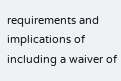requirements and implications of including a waiver of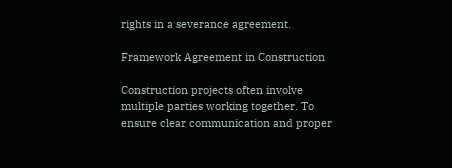rights in a severance agreement.

Framework Agreement in Construction

Construction projects often involve multiple parties working together. To ensure clear communication and proper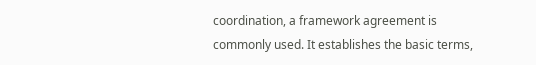coordination, a framework agreement is commonly used. It establishes the basic terms,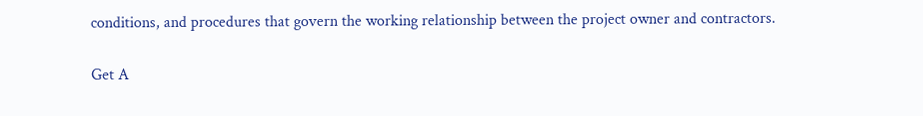conditions, and procedures that govern the working relationship between the project owner and contractors.

Get A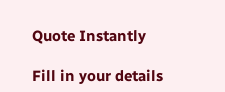Quote Instantly

Fill in your details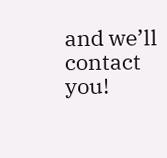and we’ll contact you!